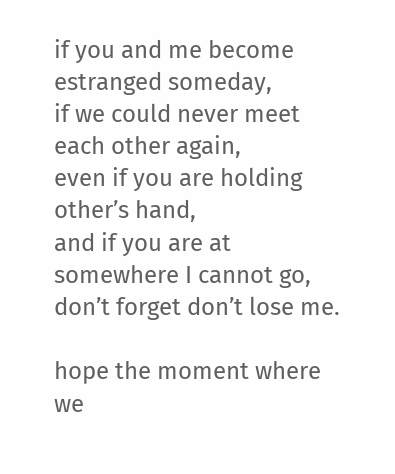if you and me become estranged someday,
if we could never meet each other again,
even if you are holding other’s hand,
and if you are at somewhere I cannot go,
don’t forget don’t lose me.

hope the moment where we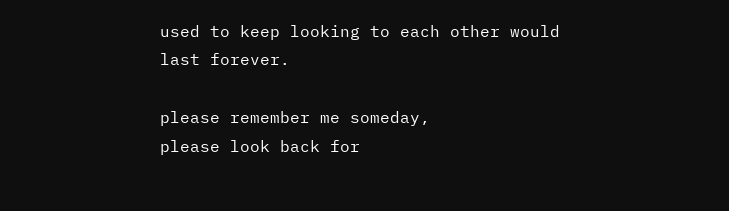used to keep looking to each other would last forever.

please remember me someday,
please look back for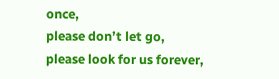once,
please don’t let go,
please look for us forever,